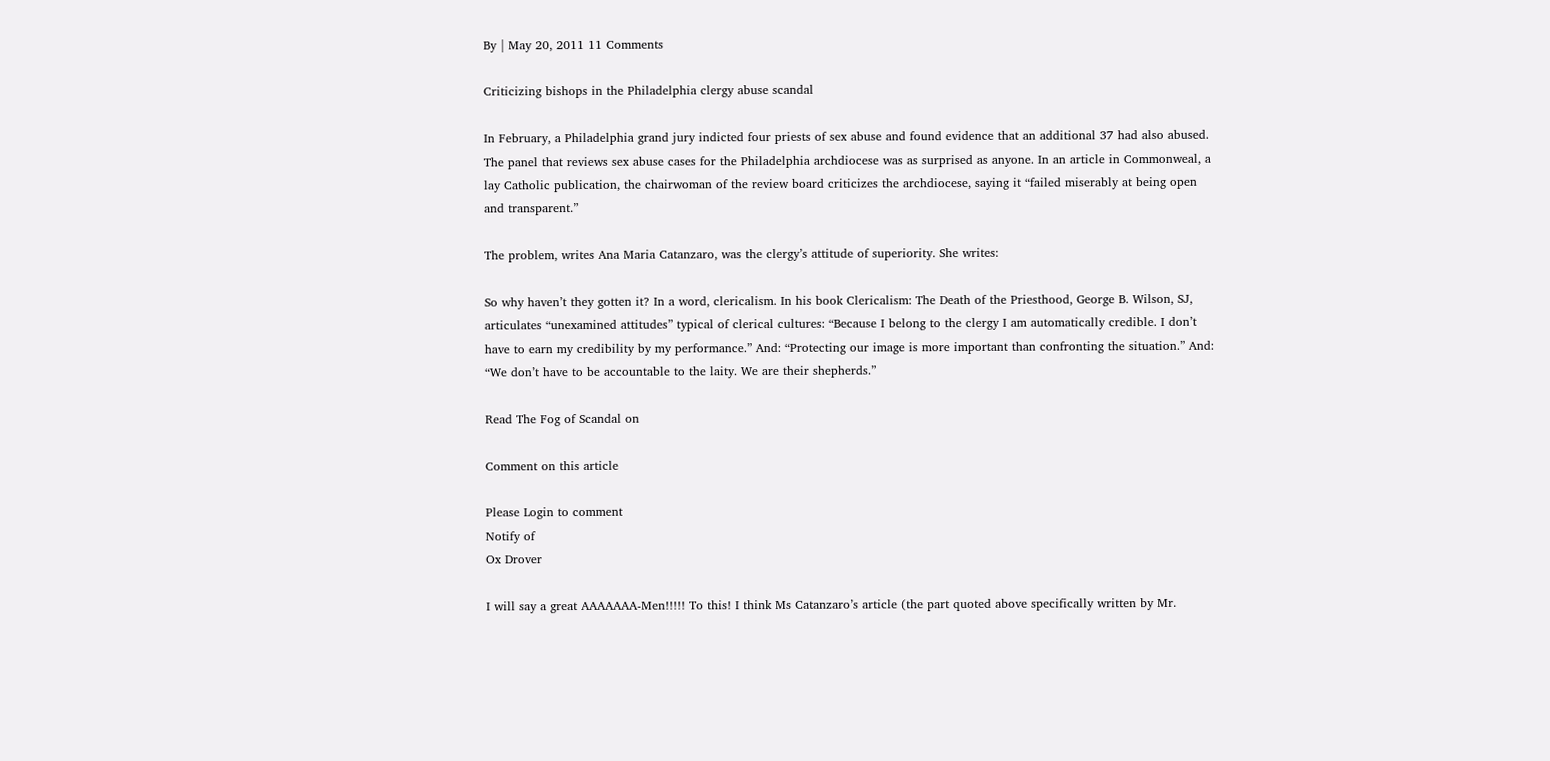By | May 20, 2011 11 Comments

Criticizing bishops in the Philadelphia clergy abuse scandal

In February, a Philadelphia grand jury indicted four priests of sex abuse and found evidence that an additional 37 had also abused. The panel that reviews sex abuse cases for the Philadelphia archdiocese was as surprised as anyone. In an article in Commonweal, a lay Catholic publication, the chairwoman of the review board criticizes the archdiocese, saying it “failed miserably at being open and transparent.”

The problem, writes Ana Maria Catanzaro, was the clergy’s attitude of superiority. She writes:

So why haven’t they gotten it? In a word, clericalism. In his book Clericalism: The Death of the Priesthood, George B. Wilson, SJ, articulates “unexamined attitudes” typical of clerical cultures: “Because I belong to the clergy I am automatically credible. I don’t have to earn my credibility by my performance.” And: “Protecting our image is more important than confronting the situation.” And: “We don’t have to be accountable to the laity. We are their shepherds.”

Read The Fog of Scandal on

Comment on this article

Please Login to comment
Notify of
Ox Drover

I will say a great AAAAAAA-Men!!!!! To this! I think Ms Catanzaro’s article (the part quoted above specifically written by Mr.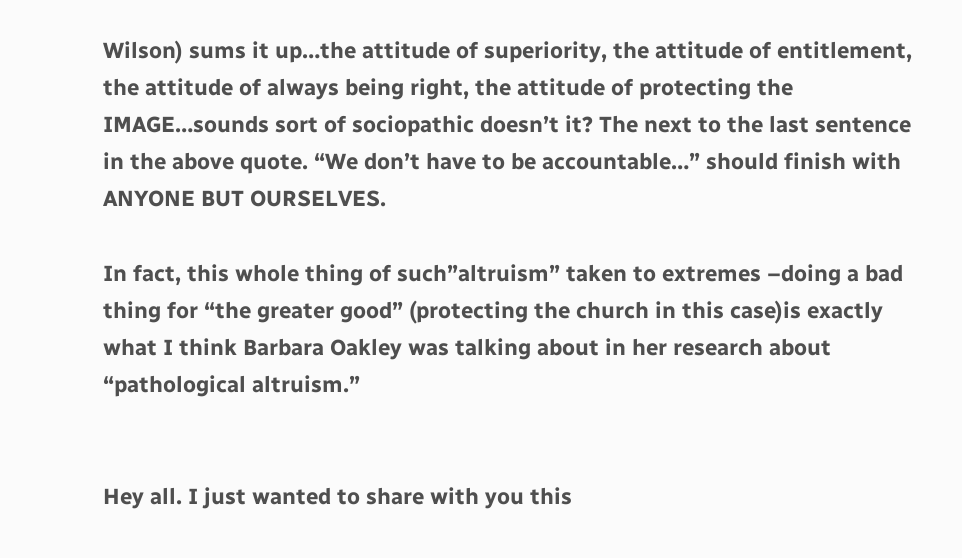Wilson) sums it up…the attitude of superiority, the attitude of entitlement, the attitude of always being right, the attitude of protecting the IMAGE…sounds sort of sociopathic doesn’t it? The next to the last sentence in the above quote. “We don’t have to be accountable…” should finish with ANYONE BUT OURSELVES.

In fact, this whole thing of such”altruism” taken to extremes –doing a bad thing for “the greater good” (protecting the church in this case)is exactly what I think Barbara Oakley was talking about in her research about “pathological altruism.”


Hey all. I just wanted to share with you this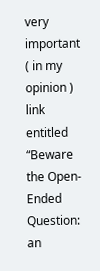very important ( in my opinion ) link entitled “Beware the Open-Ended Question: an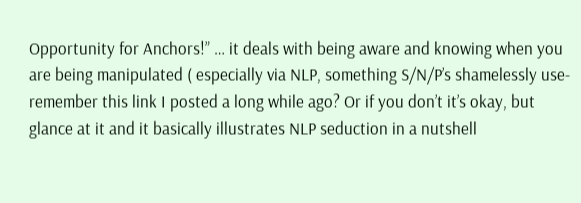Opportunity for Anchors!” … it deals with being aware and knowing when you are being manipulated ( especially via NLP, something S/N/P’s shamelessly use- remember this link I posted a long while ago? Or if you don’t it’s okay, but glance at it and it basically illustrates NLP seduction in a nutshell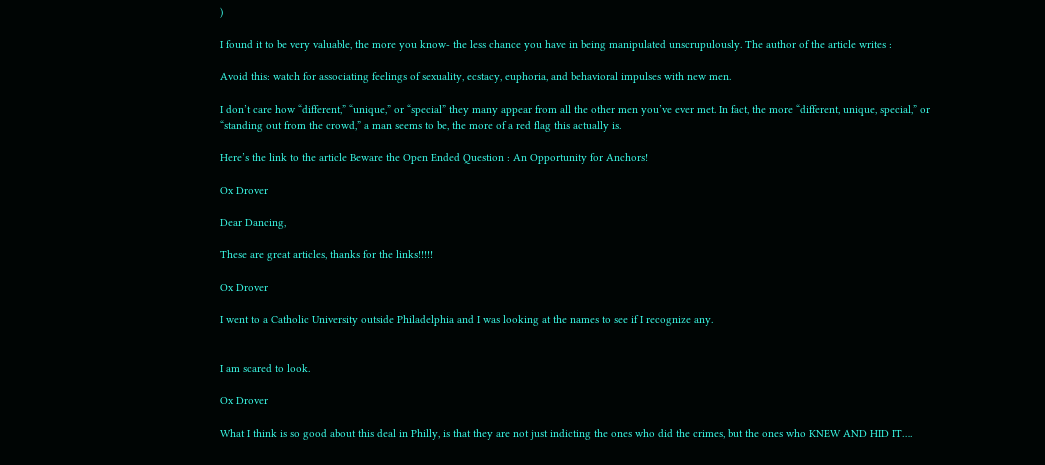)

I found it to be very valuable, the more you know- the less chance you have in being manipulated unscrupulously. The author of the article writes :

Avoid this: watch for associating feelings of sexuality, ecstacy, euphoria, and behavioral impulses with new men.

I don’t care how “different,” “unique,” or “special” they many appear from all the other men you’ve ever met. In fact, the more “different, unique, special,” or “standing out from the crowd,” a man seems to be, the more of a red flag this actually is.

Here’s the link to the article Beware the Open Ended Question : An Opportunity for Anchors!

Ox Drover

Dear Dancing,

These are great articles, thanks for the links!!!!!

Ox Drover

I went to a Catholic University outside Philadelphia and I was looking at the names to see if I recognize any.


I am scared to look.

Ox Drover

What I think is so good about this deal in Philly, is that they are not just indicting the ones who did the crimes, but the ones who KNEW AND HID IT….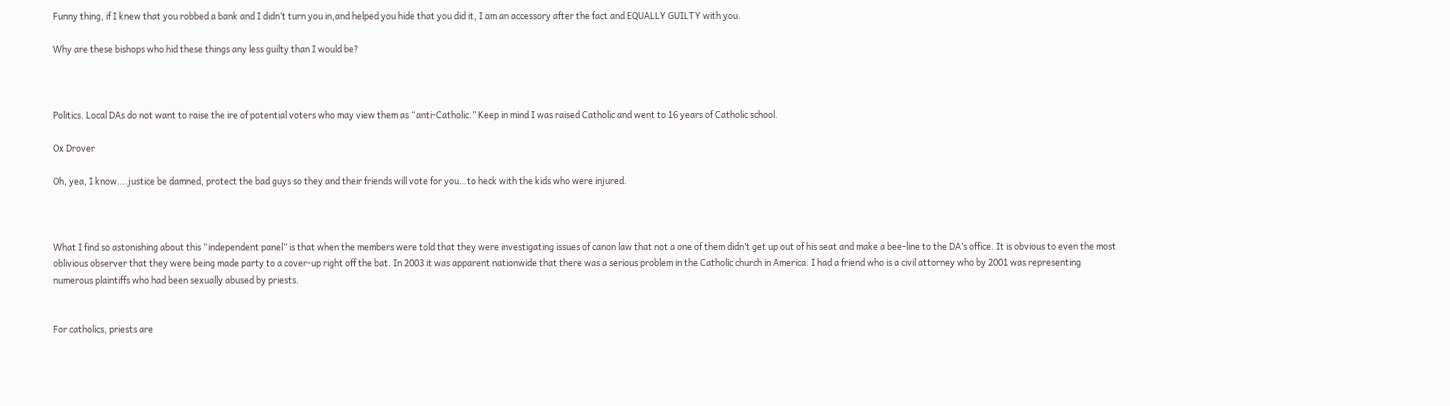Funny thing, if I knew that you robbed a bank and I didn’t turn you in,and helped you hide that you did it, I am an accessory after the fact and EQUALLY GUILTY with you.

Why are these bishops who hid these things any less guilty than I would be?



Politics. Local DAs do not want to raise the ire of potential voters who may view them as “anti-Catholic.” Keep in mind I was raised Catholic and went to 16 years of Catholic school.

Ox Drover

Oh, yea, I know….justice be damned, protect the bad guys so they and their friends will vote for you…to heck with the kids who were injured.



What I find so astonishing about this “independent panel” is that when the members were told that they were investigating issues of canon law that not a one of them didn’t get up out of his seat and make a bee-line to the DA’s office. It is obvious to even the most oblivious observer that they were being made party to a cover-up right off the bat. In 2003 it was apparent nationwide that there was a serious problem in the Catholic church in America. I had a friend who is a civil attorney who by 2001 was representing numerous plaintiffs who had been sexually abused by priests.


For catholics, priests are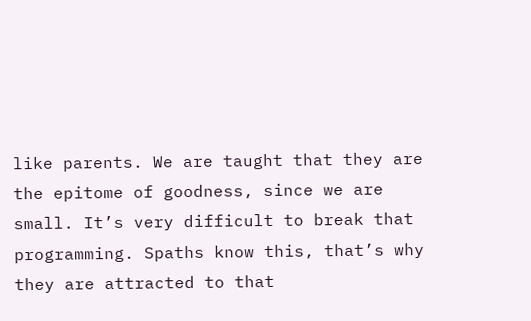like parents. We are taught that they are the epitome of goodness, since we are small. It’s very difficult to break that programming. Spaths know this, that’s why they are attracted to that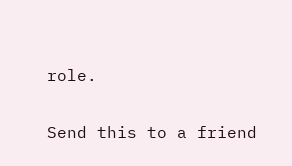role.

Send this to a friend